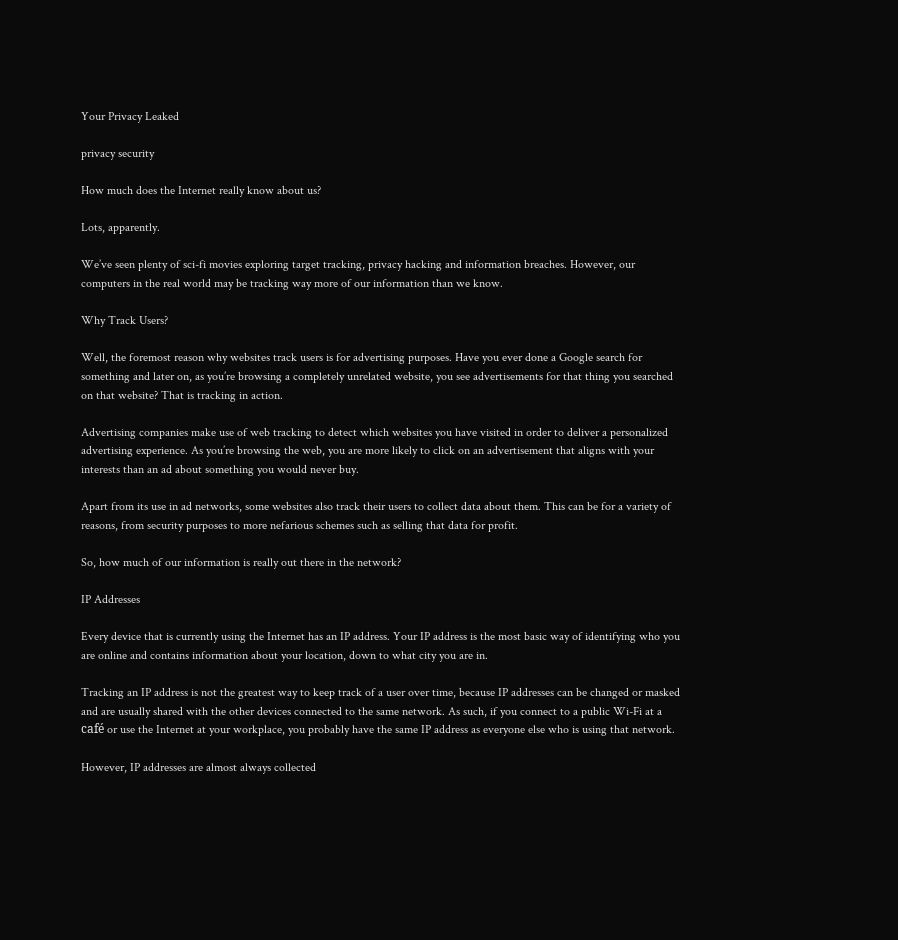Your Privacy Leaked

privacy security

How much does the Internet really know about us?

Lots, apparently.

We’ve seen plenty of sci-fi movies exploring target tracking, privacy hacking and information breaches. However, our computers in the real world may be tracking way more of our information than we know.

Why Track Users?

Well, the foremost reason why websites track users is for advertising purposes. Have you ever done a Google search for something and later on, as you’re browsing a completely unrelated website, you see advertisements for that thing you searched on that website? That is tracking in action.

Advertising companies make use of web tracking to detect which websites you have visited in order to deliver a personalized advertising experience. As you’re browsing the web, you are more likely to click on an advertisement that aligns with your interests than an ad about something you would never buy.

Apart from its use in ad networks, some websites also track their users to collect data about them. This can be for a variety of reasons, from security purposes to more nefarious schemes such as selling that data for profit.

So, how much of our information is really out there in the network?

IP Addresses

Every device that is currently using the Internet has an IP address. Your IP address is the most basic way of identifying who you are online and contains information about your location, down to what city you are in.

Tracking an IP address is not the greatest way to keep track of a user over time, because IP addresses can be changed or masked and are usually shared with the other devices connected to the same network. As such, if you connect to a public Wi-Fi at a café or use the Internet at your workplace, you probably have the same IP address as everyone else who is using that network.

However, IP addresses are almost always collected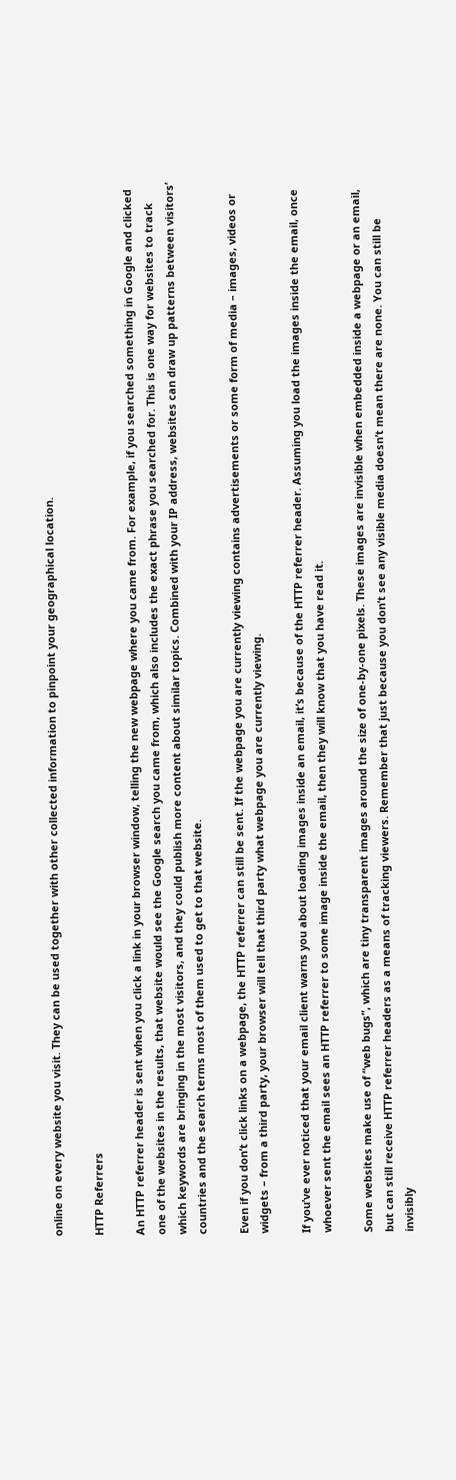online on every website you visit. They can be used together with other collected information to pinpoint your geographical location.

HTTP Referrers

An HTTP referrer header is sent when you click a link in your browser window, telling the new webpage where you came from. For example, if you searched something in Google and clicked one of the websites in the results, that website would see the Google search you came from, which also includes the exact phrase you searched for. This is one way for websites to track which keywords are bringing in the most visitors, and they could publish more content about similar topics. Combined with your IP address, websites can draw up patterns between visitors’ countries and the search terms most of them used to get to that website.

Even if you don’t click links on a webpage, the HTTP referrer can still be sent. If the webpage you are currently viewing contains advertisements or some form of media – images, videos or widgets – from a third party, your browser will tell that third party what webpage you are currently viewing.

If you’ve ever noticed that your email client warns you about loading images inside an email, it’s because of the HTTP referrer header. Assuming you load the images inside the email, once whoever sent the email sees an HTTP referrer to some image inside the email, then they will know that you have read it.

Some websites make use of “web bugs”, which are tiny transparent images around the size of one-by-one pixels. These images are invisible when embedded inside a webpage or an email, but can still receive HTTP referrer headers as a means of tracking viewers. Remember that just because you don’t see any visible media doesn’t mean there are none. You can still be invisibly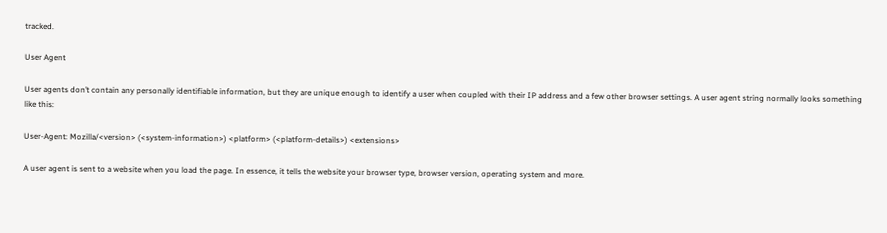tracked.

User Agent

User agents don’t contain any personally identifiable information, but they are unique enough to identify a user when coupled with their IP address and a few other browser settings. A user agent string normally looks something like this:

User-Agent: Mozilla/<version> (<system-information>) <platform> (<platform-details>) <extensions>

A user agent is sent to a website when you load the page. In essence, it tells the website your browser type, browser version, operating system and more.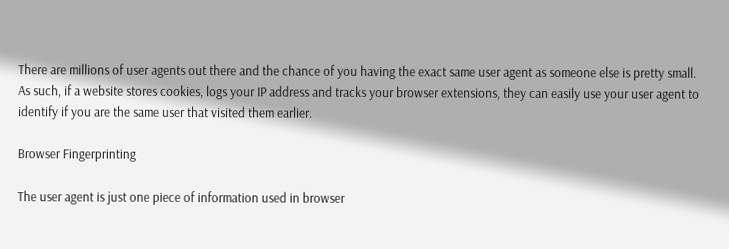There are millions of user agents out there and the chance of you having the exact same user agent as someone else is pretty small. As such, if a website stores cookies, logs your IP address and tracks your browser extensions, they can easily use your user agent to identify if you are the same user that visited them earlier.

Browser Fingerprinting

The user agent is just one piece of information used in browser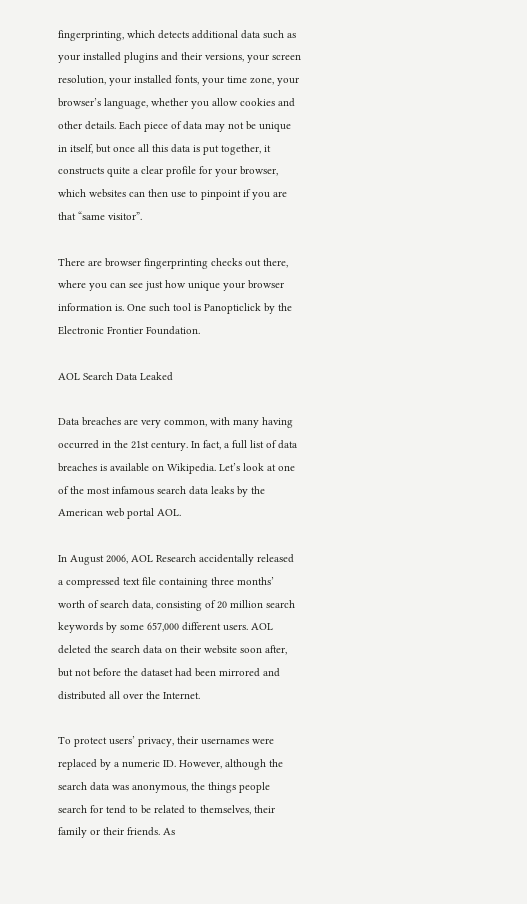fingerprinting, which detects additional data such as your installed plugins and their versions, your screen resolution, your installed fonts, your time zone, your browser’s language, whether you allow cookies and other details. Each piece of data may not be unique in itself, but once all this data is put together, it constructs quite a clear profile for your browser, which websites can then use to pinpoint if you are that “same visitor”.

There are browser fingerprinting checks out there, where you can see just how unique your browser information is. One such tool is Panopticlick by the Electronic Frontier Foundation.

AOL Search Data Leaked

Data breaches are very common, with many having occurred in the 21st century. In fact, a full list of data breaches is available on Wikipedia. Let’s look at one of the most infamous search data leaks by the American web portal AOL.

In August 2006, AOL Research accidentally released a compressed text file containing three months’ worth of search data, consisting of 20 million search keywords by some 657,000 different users. AOL deleted the search data on their website soon after, but not before the dataset had been mirrored and distributed all over the Internet.

To protect users’ privacy, their usernames were replaced by a numeric ID. However, although the search data was anonymous, the things people search for tend to be related to themselves, their family or their friends. As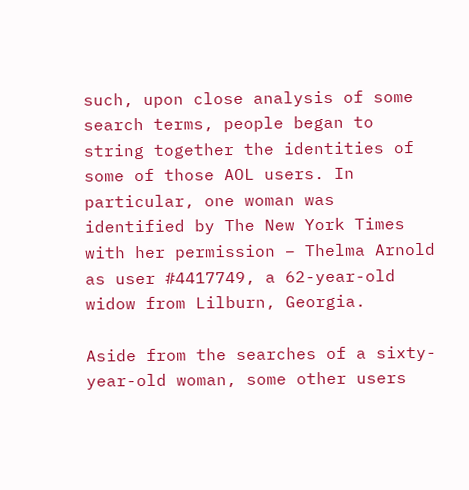such, upon close analysis of some search terms, people began to string together the identities of some of those AOL users. In particular, one woman was identified by The New York Times with her permission – Thelma Arnold as user #4417749, a 62-year-old widow from Lilburn, Georgia.

Aside from the searches of a sixty-year-old woman, some other users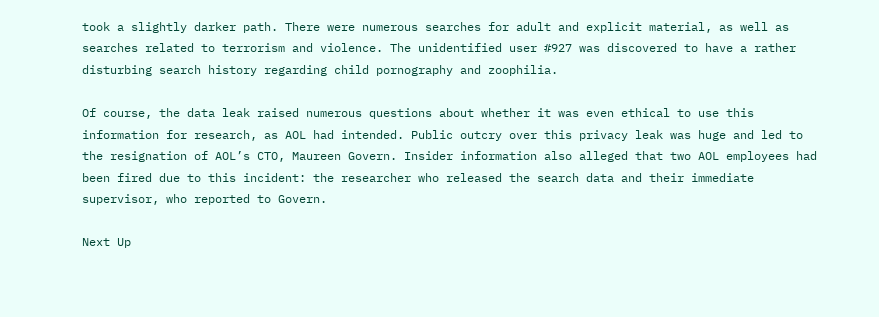took a slightly darker path. There were numerous searches for adult and explicit material, as well as searches related to terrorism and violence. The unidentified user #927 was discovered to have a rather disturbing search history regarding child pornography and zoophilia.

Of course, the data leak raised numerous questions about whether it was even ethical to use this information for research, as AOL had intended. Public outcry over this privacy leak was huge and led to the resignation of AOL’s CTO, Maureen Govern. Insider information also alleged that two AOL employees had been fired due to this incident: the researcher who released the search data and their immediate supervisor, who reported to Govern.

Next Up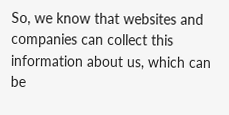So, we know that websites and companies can collect this information about us, which can be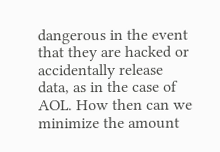dangerous in the event that they are hacked or accidentally release data, as in the case of AOL. How then can we minimize the amount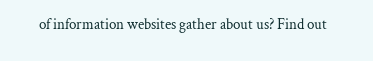of information websites gather about us? Find out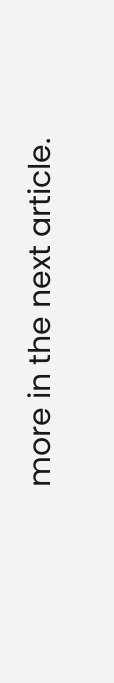more in the next article.